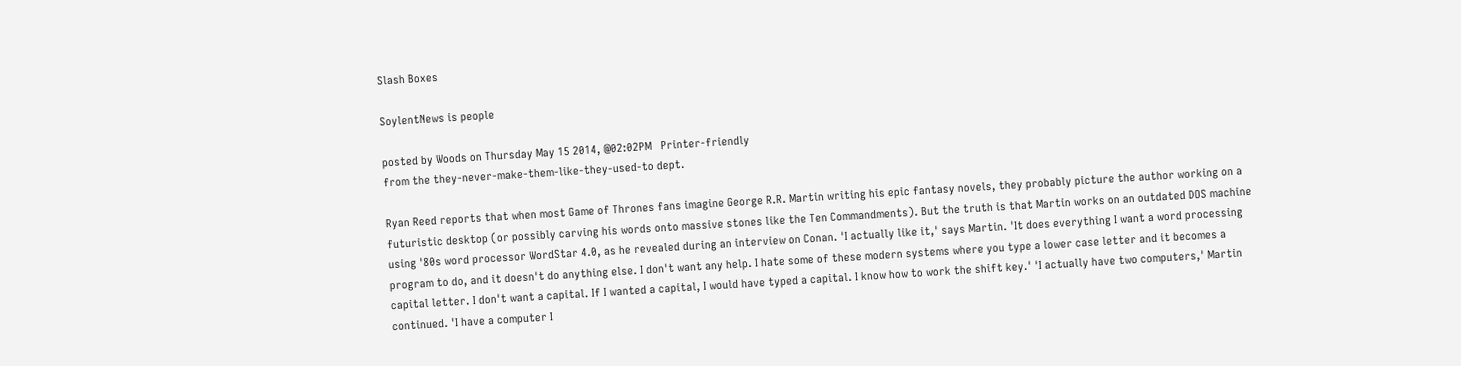Slash Boxes

SoylentNews is people

posted by Woods on Thursday May 15 2014, @02:02PM   Printer-friendly
from the they-never-make-them-like-they-used-to dept.

Ryan Reed reports that when most Game of Thrones fans imagine George R.R. Martin writing his epic fantasy novels, they probably picture the author working on a futuristic desktop (or possibly carving his words onto massive stones like the Ten Commandments). But the truth is that Martin works on an outdated DOS machine using '80s word processor WordStar 4.0, as he revealed during an interview on Conan. 'I actually like it,' says Martin. 'It does everything I want a word processing program to do, and it doesn't do anything else. I don't want any help. I hate some of these modern systems where you type a lower case letter and it becomes a capital letter. I don't want a capital. If I wanted a capital, I would have typed a capital. I know how to work the shift key.' 'I actually have two computers,' Martin continued. 'I have a computer I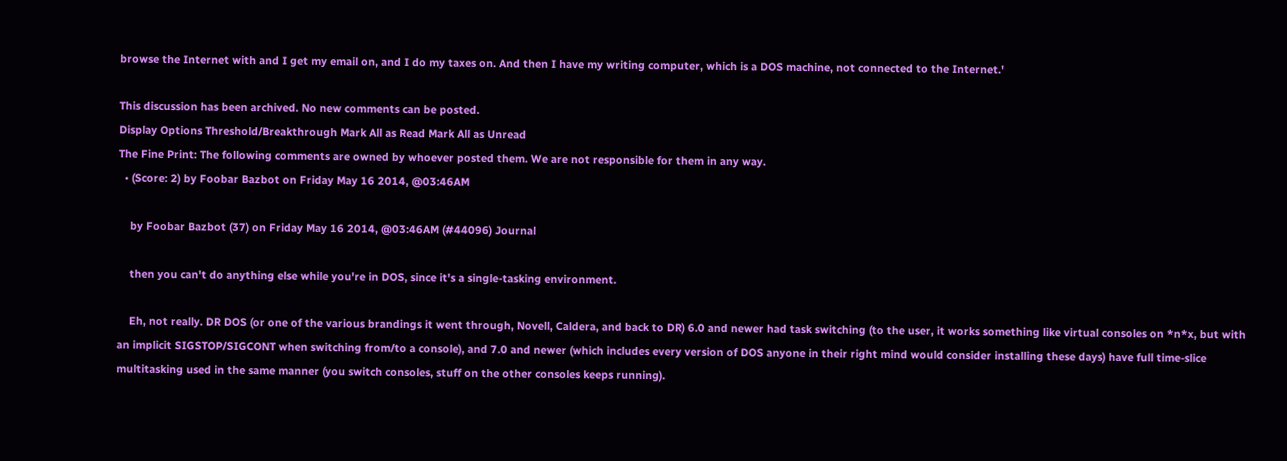browse the Internet with and I get my email on, and I do my taxes on. And then I have my writing computer, which is a DOS machine, not connected to the Internet.'

This discussion has been archived. No new comments can be posted.
Display Options Threshold/Breakthrough Mark All as Read Mark All as Unread
The Fine Print: The following comments are owned by whoever posted them. We are not responsible for them in any way.
  • (Score: 2) by Foobar Bazbot on Friday May 16 2014, @03:46AM

    by Foobar Bazbot (37) on Friday May 16 2014, @03:46AM (#44096) Journal

    then you can't do anything else while you're in DOS, since it's a single-tasking environment.

    Eh, not really. DR DOS (or one of the various brandings it went through, Novell, Caldera, and back to DR) 6.0 and newer had task switching (to the user, it works something like virtual consoles on *n*x, but with an implicit SIGSTOP/SIGCONT when switching from/to a console), and 7.0 and newer (which includes every version of DOS anyone in their right mind would consider installing these days) have full time-slice multitasking used in the same manner (you switch consoles, stuff on the other consoles keeps running).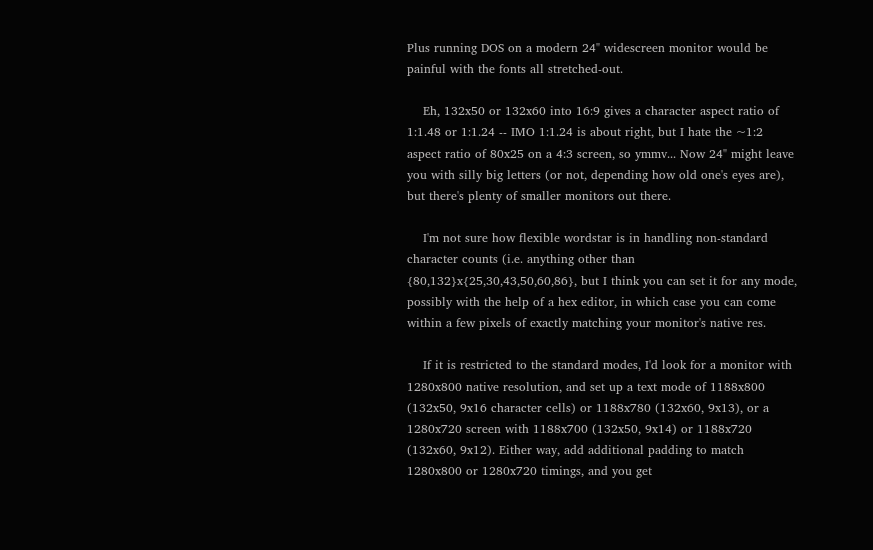Plus running DOS on a modern 24" widescreen monitor would be painful with the fonts all stretched-out.

    Eh, 132x50 or 132x60 into 16:9 gives a character aspect ratio of 1:1.48 or 1:1.24 -- IMO 1:1.24 is about right, but I hate the ~1:2 aspect ratio of 80x25 on a 4:3 screen, so ymmv... Now 24" might leave you with silly big letters (or not, depending how old one's eyes are), but there's plenty of smaller monitors out there.

    I'm not sure how flexible wordstar is in handling non-standard character counts (i.e. anything other than {80,132}x{25,30,43,50,60,86}, but I think you can set it for any mode, possibly with the help of a hex editor, in which case you can come within a few pixels of exactly matching your monitor's native res.

    If it is restricted to the standard modes, I'd look for a monitor with 1280x800 native resolution, and set up a text mode of 1188x800 (132x50, 9x16 character cells) or 1188x780 (132x60, 9x13), or a 1280x720 screen with 1188x700 (132x50, 9x14) or 1188x720 (132x60, 9x12). Either way, add additional padding to match 1280x800 or 1280x720 timings, and you get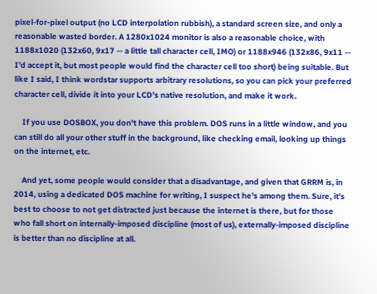pixel-for-pixel output (no LCD interpolation rubbish), a standard screen size, and only a reasonable wasted border. A 1280x1024 monitor is also a reasonable choice, with 1188x1020 (132x60, 9x17 -- a little tall character cell, IMO) or 1188x946 (132x86, 9x11 -- I'd accept it, but most people would find the character cell too short) being suitable. But like I said, I think wordstar supports arbitrary resolutions, so you can pick your preferred character cell, divide it into your LCD's native resolution, and make it work.

    If you use DOSBOX, you don't have this problem. DOS runs in a little window, and you can still do all your other stuff in the background, like checking email, looking up things on the internet, etc.

    And yet, some people would consider that a disadvantage, and given that GRRM is, in 2014, using a dedicated DOS machine for writing, I suspect he's among them. Sure, it's best to choose to not get distracted just because the internet is there, but for those who fall short on internally-imposed discipline (most of us), externally-imposed discipline is better than no discipline at all.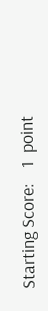Starting Score:    1  point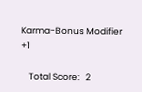Karma-Bonus Modifier   +1

    Total Score:   2